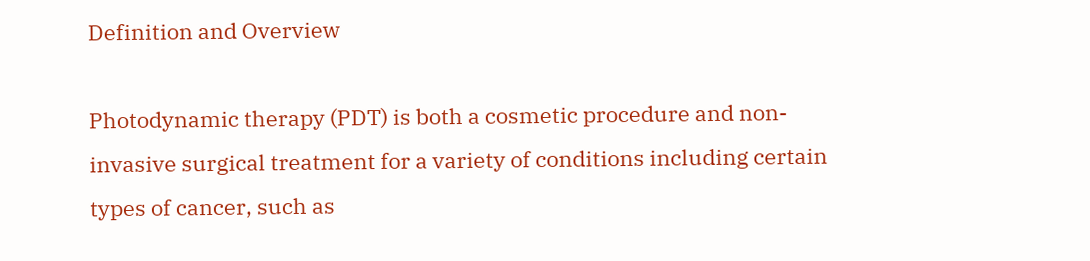Definition and Overview

Photodynamic therapy (PDT) is both a cosmetic procedure and non-invasive surgical treatment for a variety of conditions including certain types of cancer, such as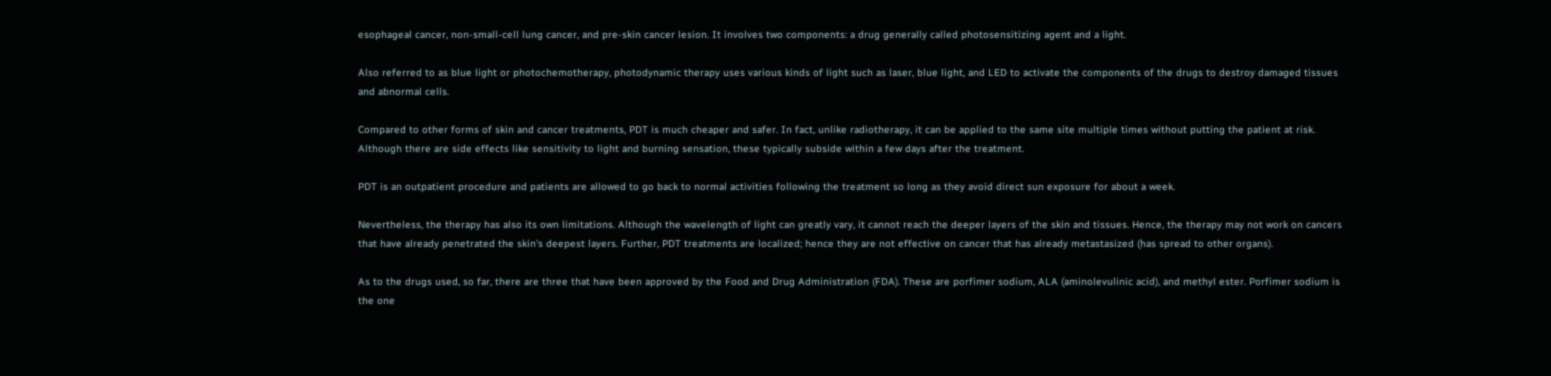esophageal cancer, non-small-cell lung cancer, and pre-skin cancer lesion. It involves two components: a drug generally called photosensitizing agent and a light.

Also referred to as blue light or photochemotherapy, photodynamic therapy uses various kinds of light such as laser, blue light, and LED to activate the components of the drugs to destroy damaged tissues and abnormal cells.

Compared to other forms of skin and cancer treatments, PDT is much cheaper and safer. In fact, unlike radiotherapy, it can be applied to the same site multiple times without putting the patient at risk. Although there are side effects like sensitivity to light and burning sensation, these typically subside within a few days after the treatment.

PDT is an outpatient procedure and patients are allowed to go back to normal activities following the treatment so long as they avoid direct sun exposure for about a week.

Nevertheless, the therapy has also its own limitations. Although the wavelength of light can greatly vary, it cannot reach the deeper layers of the skin and tissues. Hence, the therapy may not work on cancers that have already penetrated the skin's deepest layers. Further, PDT treatments are localized; hence they are not effective on cancer that has already metastasized (has spread to other organs).

As to the drugs used, so far, there are three that have been approved by the Food and Drug Administration (FDA). These are porfimer sodium, ALA (aminolevulinic acid), and methyl ester. Porfimer sodium is the one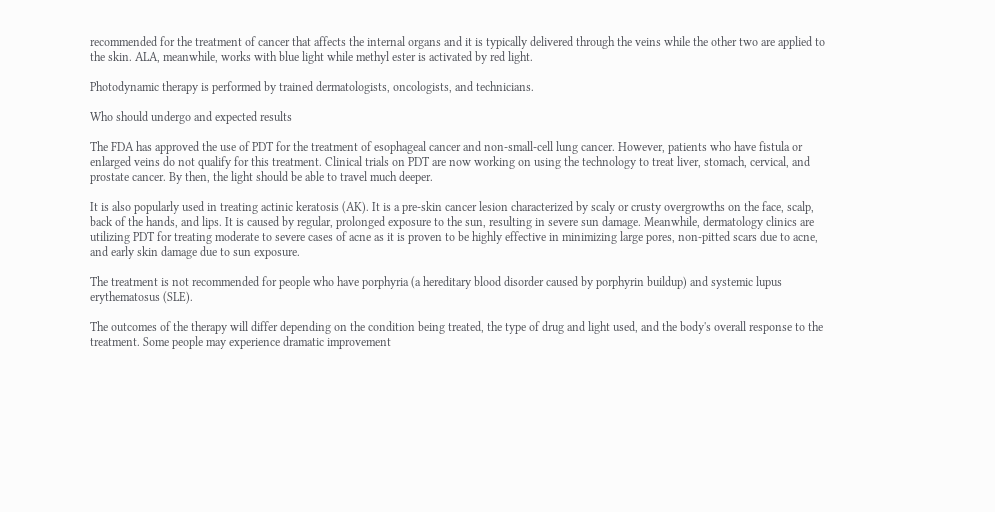recommended for the treatment of cancer that affects the internal organs and it is typically delivered through the veins while the other two are applied to the skin. ALA, meanwhile, works with blue light while methyl ester is activated by red light.

Photodynamic therapy is performed by trained dermatologists, oncologists, and technicians.

Who should undergo and expected results

The FDA has approved the use of PDT for the treatment of esophageal cancer and non-small-cell lung cancer. However, patients who have fistula or enlarged veins do not qualify for this treatment. Clinical trials on PDT are now working on using the technology to treat liver, stomach, cervical, and prostate cancer. By then, the light should be able to travel much deeper.

It is also popularly used in treating actinic keratosis (AK). It is a pre-skin cancer lesion characterized by scaly or crusty overgrowths on the face, scalp, back of the hands, and lips. It is caused by regular, prolonged exposure to the sun, resulting in severe sun damage. Meanwhile, dermatology clinics are utilizing PDT for treating moderate to severe cases of acne as it is proven to be highly effective in minimizing large pores, non-pitted scars due to acne, and early skin damage due to sun exposure.

The treatment is not recommended for people who have porphyria (a hereditary blood disorder caused by porphyrin buildup) and systemic lupus erythematosus (SLE).

The outcomes of the therapy will differ depending on the condition being treated, the type of drug and light used, and the body's overall response to the treatment. Some people may experience dramatic improvement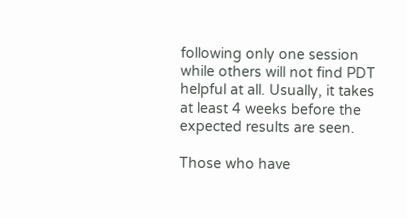following only one session while others will not find PDT helpful at all. Usually, it takes at least 4 weeks before the expected results are seen.

Those who have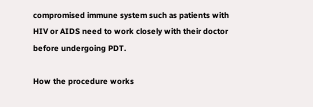compromised immune system such as patients with HIV or AIDS need to work closely with their doctor before undergoing PDT.

How the procedure works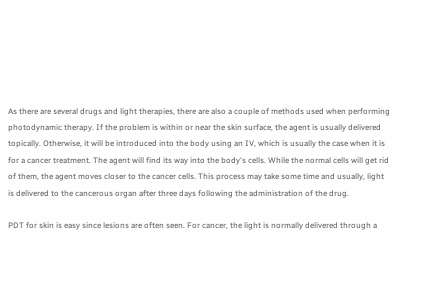As there are several drugs and light therapies, there are also a couple of methods used when performing photodynamic therapy. If the problem is within or near the skin surface, the agent is usually delivered topically. Otherwise, it will be introduced into the body using an IV, which is usually the case when it is for a cancer treatment. The agent will find its way into the body's cells. While the normal cells will get rid of them, the agent moves closer to the cancer cells. This process may take some time and usually, light is delivered to the cancerous organ after three days following the administration of the drug.

PDT for skin is easy since lesions are often seen. For cancer, the light is normally delivered through a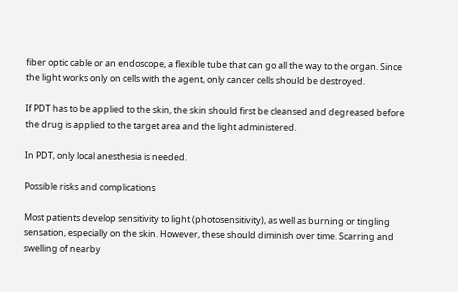fiber optic cable or an endoscope, a flexible tube that can go all the way to the organ. Since the light works only on cells with the agent, only cancer cells should be destroyed.

If PDT has to be applied to the skin, the skin should first be cleansed and degreased before the drug is applied to the target area and the light administered.

In PDT, only local anesthesia is needed.

Possible risks and complications

Most patients develop sensitivity to light (photosensitivity), as well as burning or tingling sensation, especially on the skin. However, these should diminish over time. Scarring and swelling of nearby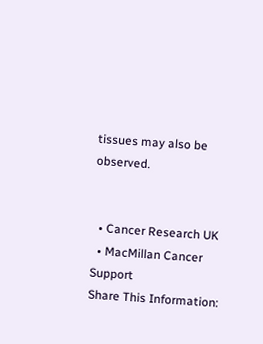tissues may also be observed.


  • Cancer Research UK
  • MacMillan Cancer Support
Share This Information: